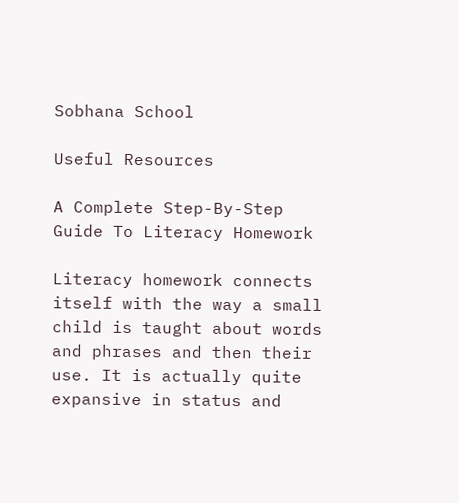Sobhana School

Useful Resources

A Complete Step-By-Step Guide To Literacy Homework

Literacy homework connects itself with the way a small child is taught about words and phrases and then their use. It is actually quite expansive in status and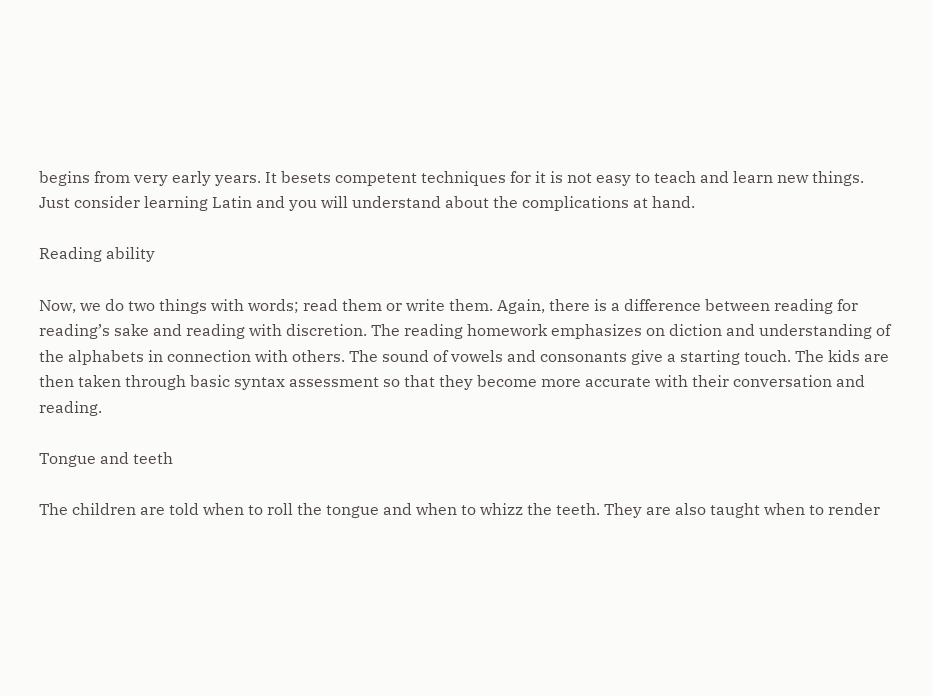begins from very early years. It besets competent techniques for it is not easy to teach and learn new things. Just consider learning Latin and you will understand about the complications at hand.

Reading ability

Now, we do two things with words; read them or write them. Again, there is a difference between reading for reading’s sake and reading with discretion. The reading homework emphasizes on diction and understanding of the alphabets in connection with others. The sound of vowels and consonants give a starting touch. The kids are then taken through basic syntax assessment so that they become more accurate with their conversation and reading.

Tongue and teeth

The children are told when to roll the tongue and when to whizz the teeth. They are also taught when to render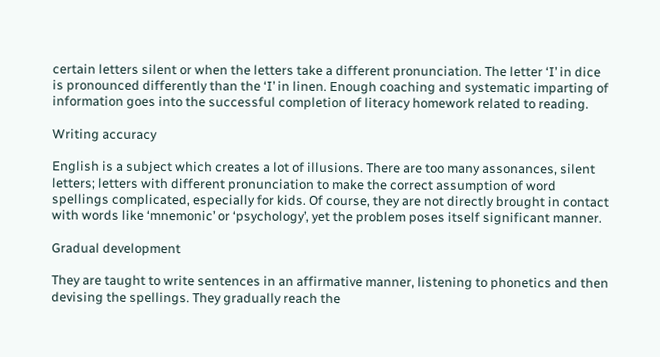certain letters silent or when the letters take a different pronunciation. The letter ‘I’ in dice is pronounced differently than the ‘I’ in linen. Enough coaching and systematic imparting of information goes into the successful completion of literacy homework related to reading.

Writing accuracy

English is a subject which creates a lot of illusions. There are too many assonances, silent letters; letters with different pronunciation to make the correct assumption of word spellings complicated, especially for kids. Of course, they are not directly brought in contact with words like ‘mnemonic’ or ‘psychology’, yet the problem poses itself significant manner.

Gradual development

They are taught to write sentences in an affirmative manner, listening to phonetics and then devising the spellings. They gradually reach the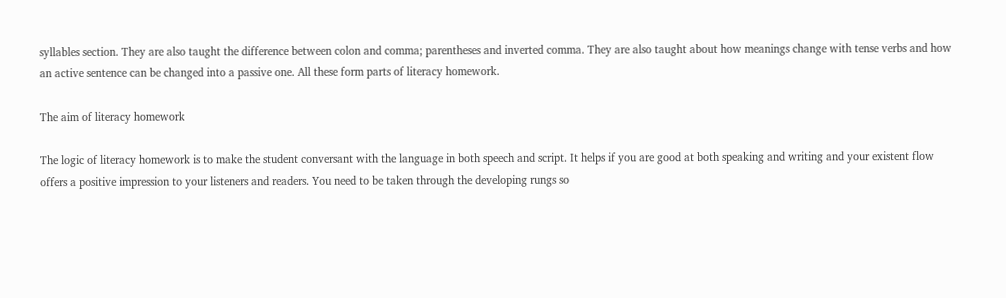syllables section. They are also taught the difference between colon and comma; parentheses and inverted comma. They are also taught about how meanings change with tense verbs and how an active sentence can be changed into a passive one. All these form parts of literacy homework.

The aim of literacy homework

The logic of literacy homework is to make the student conversant with the language in both speech and script. It helps if you are good at both speaking and writing and your existent flow offers a positive impression to your listeners and readers. You need to be taken through the developing rungs so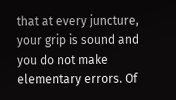that at every juncture, your grip is sound and you do not make elementary errors. Of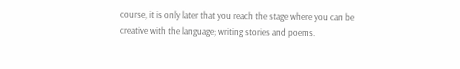course, it is only later that you reach the stage where you can be creative with the language; writing stories and poems.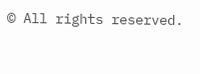© All rights reserved.